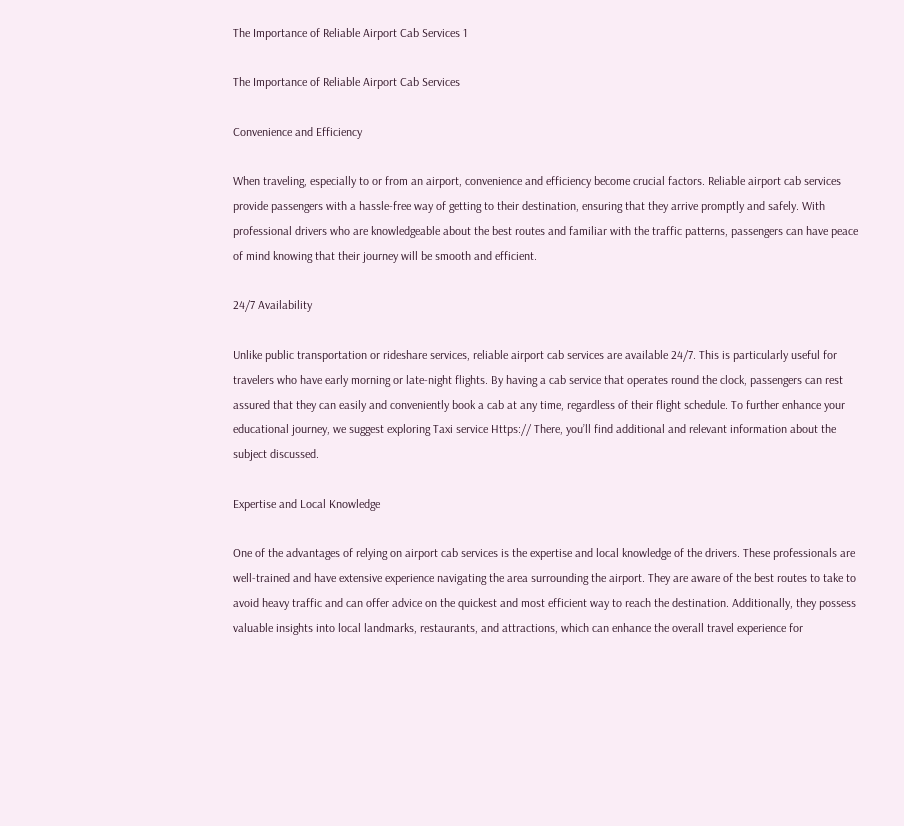The Importance of Reliable Airport Cab Services 1

The Importance of Reliable Airport Cab Services

Convenience and Efficiency

When traveling, especially to or from an airport, convenience and efficiency become crucial factors. Reliable airport cab services provide passengers with a hassle-free way of getting to their destination, ensuring that they arrive promptly and safely. With professional drivers who are knowledgeable about the best routes and familiar with the traffic patterns, passengers can have peace of mind knowing that their journey will be smooth and efficient.

24/7 Availability

Unlike public transportation or rideshare services, reliable airport cab services are available 24/7. This is particularly useful for travelers who have early morning or late-night flights. By having a cab service that operates round the clock, passengers can rest assured that they can easily and conveniently book a cab at any time, regardless of their flight schedule. To further enhance your educational journey, we suggest exploring Taxi service Https:// There, you’ll find additional and relevant information about the subject discussed.

Expertise and Local Knowledge

One of the advantages of relying on airport cab services is the expertise and local knowledge of the drivers. These professionals are well-trained and have extensive experience navigating the area surrounding the airport. They are aware of the best routes to take to avoid heavy traffic and can offer advice on the quickest and most efficient way to reach the destination. Additionally, they possess valuable insights into local landmarks, restaurants, and attractions, which can enhance the overall travel experience for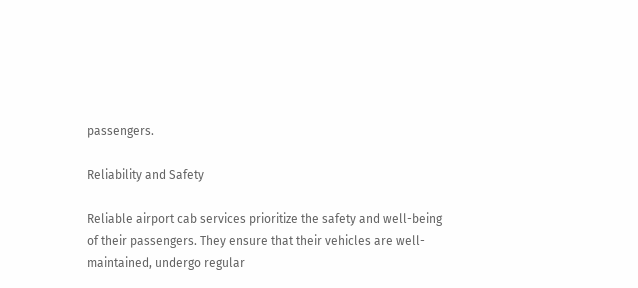passengers.

Reliability and Safety

Reliable airport cab services prioritize the safety and well-being of their passengers. They ensure that their vehicles are well-maintained, undergo regular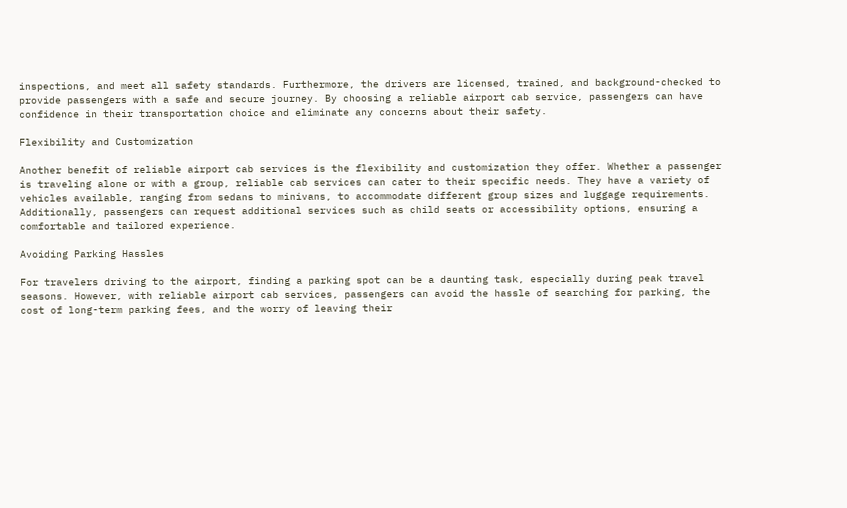inspections, and meet all safety standards. Furthermore, the drivers are licensed, trained, and background-checked to provide passengers with a safe and secure journey. By choosing a reliable airport cab service, passengers can have confidence in their transportation choice and eliminate any concerns about their safety.

Flexibility and Customization

Another benefit of reliable airport cab services is the flexibility and customization they offer. Whether a passenger is traveling alone or with a group, reliable cab services can cater to their specific needs. They have a variety of vehicles available, ranging from sedans to minivans, to accommodate different group sizes and luggage requirements. Additionally, passengers can request additional services such as child seats or accessibility options, ensuring a comfortable and tailored experience.

Avoiding Parking Hassles

For travelers driving to the airport, finding a parking spot can be a daunting task, especially during peak travel seasons. However, with reliable airport cab services, passengers can avoid the hassle of searching for parking, the cost of long-term parking fees, and the worry of leaving their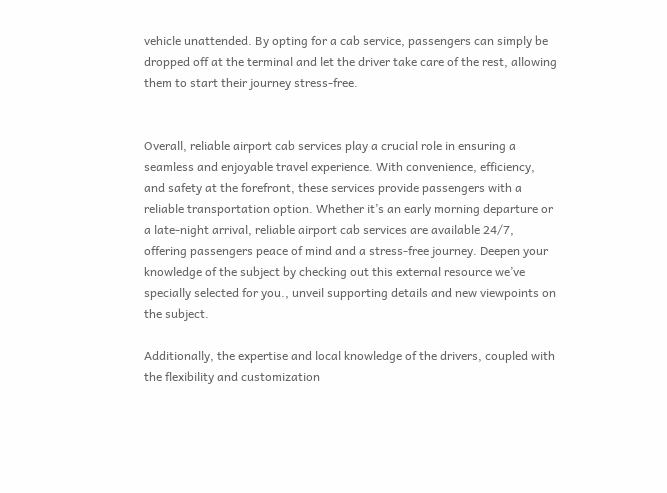vehicle unattended. By opting for a cab service, passengers can simply be dropped off at the terminal and let the driver take care of the rest, allowing them to start their journey stress-free.


Overall, reliable airport cab services play a crucial role in ensuring a seamless and enjoyable travel experience. With convenience, efficiency, and safety at the forefront, these services provide passengers with a reliable transportation option. Whether it’s an early morning departure or a late-night arrival, reliable airport cab services are available 24/7, offering passengers peace of mind and a stress-free journey. Deepen your knowledge of the subject by checking out this external resource we’ve specially selected for you., unveil supporting details and new viewpoints on the subject.

Additionally, the expertise and local knowledge of the drivers, coupled with the flexibility and customization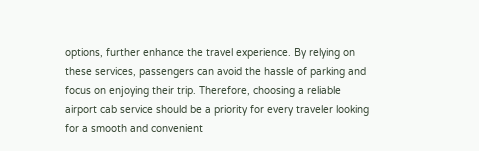options, further enhance the travel experience. By relying on these services, passengers can avoid the hassle of parking and focus on enjoying their trip. Therefore, choosing a reliable airport cab service should be a priority for every traveler looking for a smooth and convenient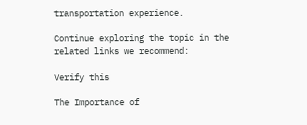transportation experience.

Continue exploring the topic in the related links we recommend:

Verify this

The Importance of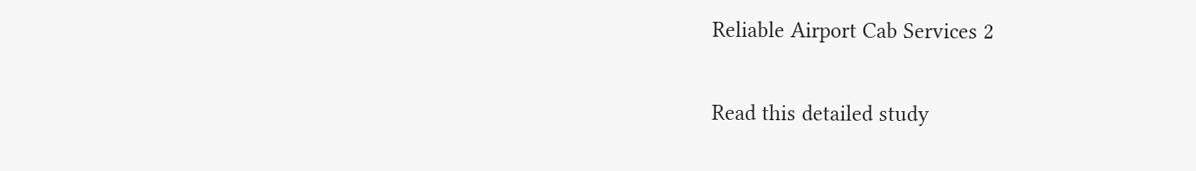Reliable Airport Cab Services 2

Read this detailed study